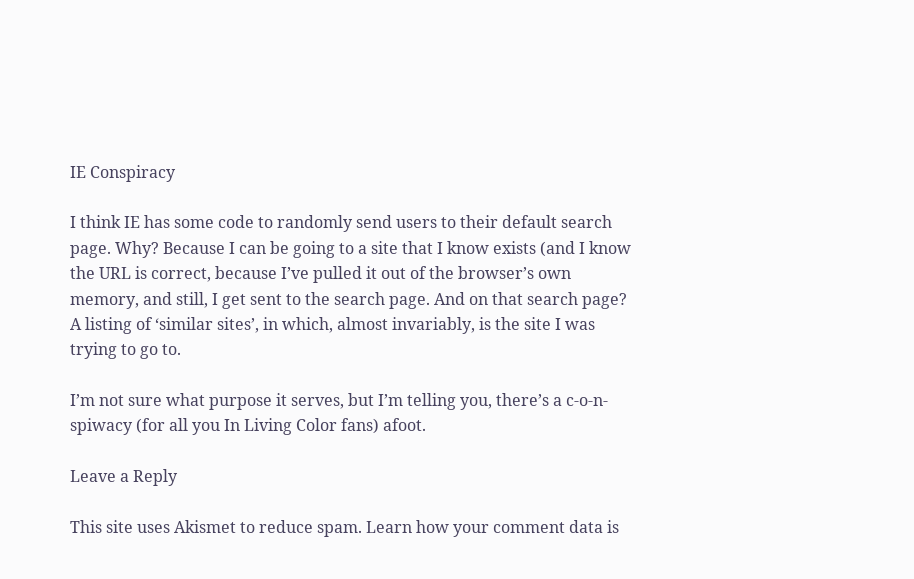IE Conspiracy

I think IE has some code to randomly send users to their default search page. Why? Because I can be going to a site that I know exists (and I know the URL is correct, because I’ve pulled it out of the browser’s own memory, and still, I get sent to the search page. And on that search page? A listing of ‘similar sites’, in which, almost invariably, is the site I was trying to go to.

I’m not sure what purpose it serves, but I’m telling you, there’s a c-o-n-spiwacy (for all you In Living Color fans) afoot.

Leave a Reply

This site uses Akismet to reduce spam. Learn how your comment data is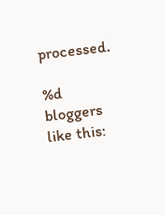processed.

%d bloggers like this: